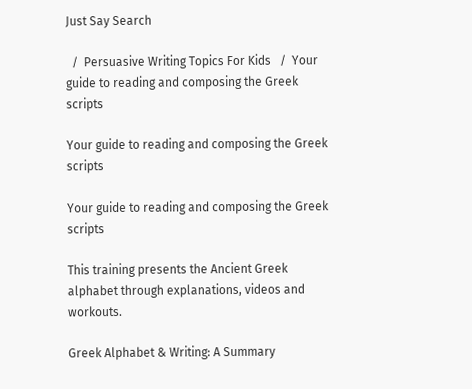Just Say Search

  /  Persuasive Writing Topics For Kids   /  Your guide to reading and composing the Greek scripts

Your guide to reading and composing the Greek scripts

Your guide to reading and composing the Greek scripts

This training presents the Ancient Greek alphabet through explanations, videos and workouts.

Greek Alphabet & Writing: A Summary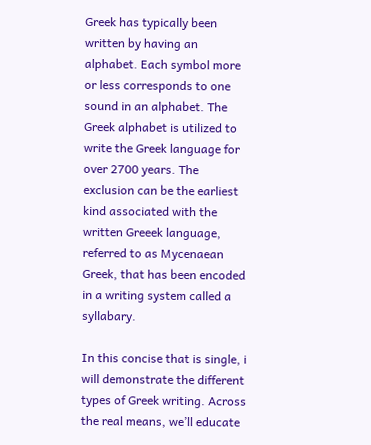Greek has typically been written by having an alphabet. Each symbol more or less corresponds to one sound in an alphabet. The Greek alphabet is utilized to write the Greek language for over 2700 years. The exclusion can be the earliest kind associated with the written Greeek language, referred to as Mycenaean Greek, that has been encoded in a writing system called a syllabary.

In this concise that is single, i will demonstrate the different types of Greek writing. Across the real means, we’ll educate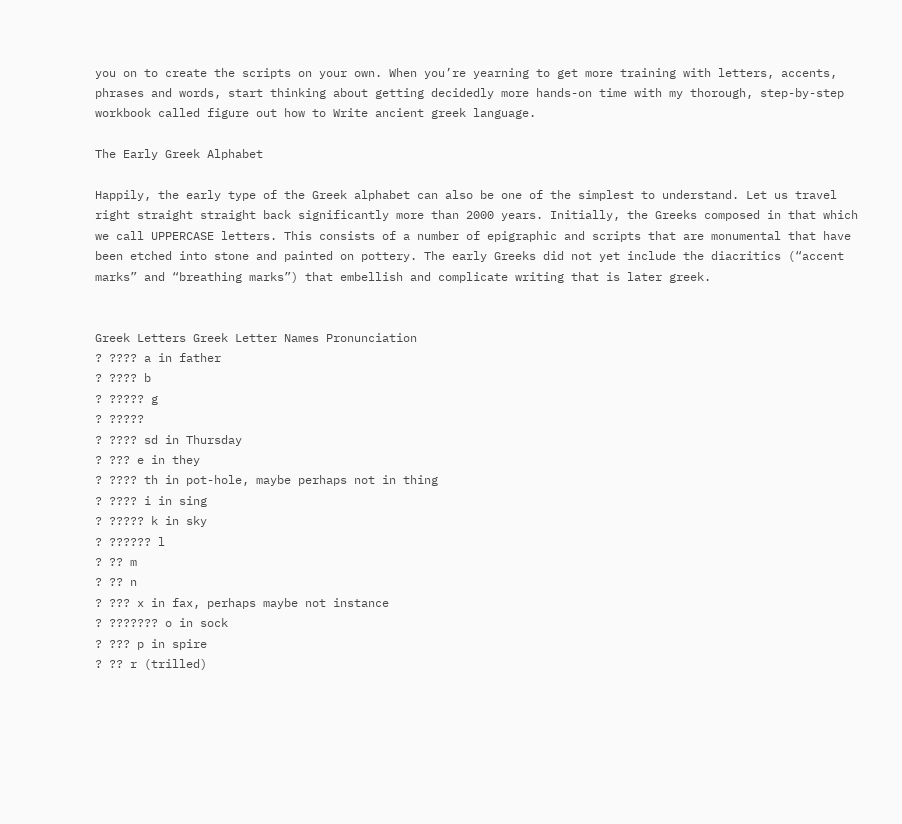you on to create the scripts on your own. When you’re yearning to get more training with letters, accents, phrases and words, start thinking about getting decidedly more hands-on time with my thorough, step-by-step workbook called figure out how to Write ancient greek language.

The Early Greek Alphabet

Happily, the early type of the Greek alphabet can also be one of the simplest to understand. Let us travel right straight straight back significantly more than 2000 years. Initially, the Greeks composed in that which we call UPPERCASE letters. This consists of a number of epigraphic and scripts that are monumental that have been etched into stone and painted on pottery. The early Greeks did not yet include the diacritics (“accent marks” and “breathing marks”) that embellish and complicate writing that is later greek.


Greek Letters Greek Letter Names Pronunciation
? ???? a in father
? ???? b
? ????? g
? ?????
? ???? sd in Thursday
? ??? e in they
? ???? th in pot-hole, maybe perhaps not in thing
? ???? i in sing
? ????? k in sky
? ?????? l
? ?? m
? ?? n
? ??? x in fax, perhaps maybe not instance
? ??????? o in sock
? ??? p in spire
? ?? r (trilled)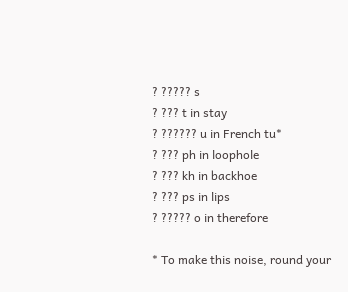? ????? s
? ??? t in stay
? ?????? u in French tu*
? ??? ph in loophole
? ??? kh in backhoe
? ??? ps in lips
? ????? o in therefore

* To make this noise, round your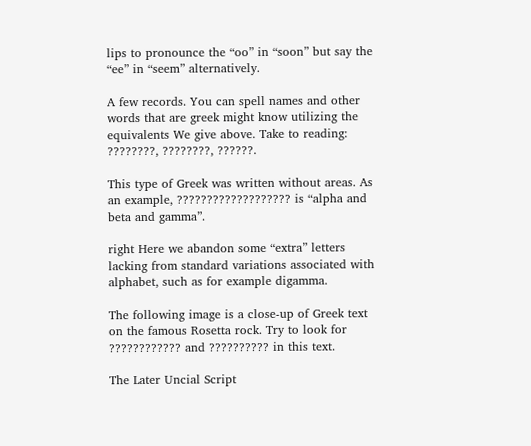lips to pronounce the “oo” in “soon” but say the “ee” in “seem” alternatively.

A few records. You can spell names and other words that are greek might know utilizing the equivalents We give above. Take to reading: ????????, ????????, ??????.

This type of Greek was written without areas. As an example, ??????????????????? is “alpha and beta and gamma”.

right Here we abandon some “extra” letters lacking from standard variations associated with alphabet, such as for example digamma.

The following image is a close-up of Greek text on the famous Rosetta rock. Try to look for ???????????? and ?????????? in this text.

The Later Uncial Script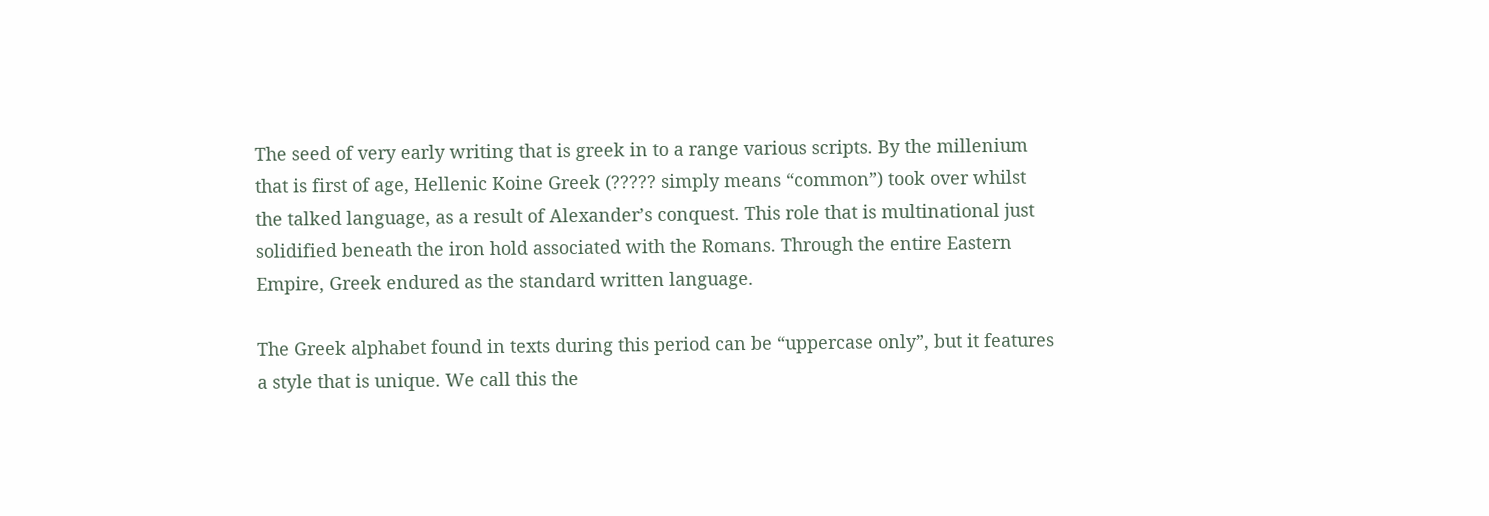The seed of very early writing that is greek in to a range various scripts. By the millenium that is first of age, Hellenic Koine Greek (????? simply means “common”) took over whilst the talked language, as a result of Alexander’s conquest. This role that is multinational just solidified beneath the iron hold associated with the Romans. Through the entire Eastern Empire, Greek endured as the standard written language.

The Greek alphabet found in texts during this period can be “uppercase only”, but it features a style that is unique. We call this the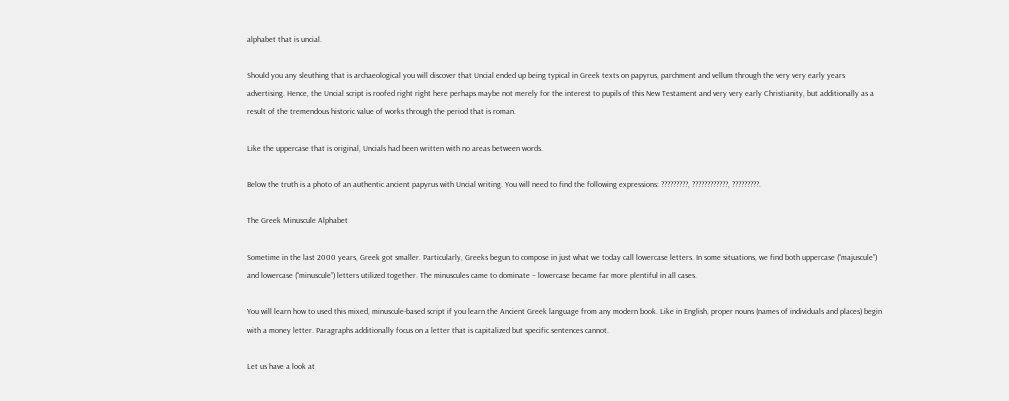alphabet that is uncial.

Should you any sleuthing that is archaeological you will discover that Uncial ended up being typical in Greek texts on papyrus, parchment and vellum through the very very early years advertising. Hence, the Uncial script is roofed right right here perhaps maybe not merely for the interest to pupils of this New Testament and very very early Christianity, but additionally as a result of the tremendous historic value of works through the period that is roman.

Like the uppercase that is original, Uncials had been written with no areas between words.

Below the truth is a photo of an authentic ancient papyrus with Uncial writing. You will need to find the following expressions: ?????????, ????????????, ?????????.

The Greek Minuscule Alphabet

Sometime in the last 2000 years, Greek got smaller. Particularly, Greeks begun to compose in just what we today call lowercase letters. In some situations, we find both uppercase (“majuscule”) and lowercase (“minuscule”) letters utilized together. The minuscules came to dominate – lowercase became far more plentiful in all cases.

You will learn how to used this mixed, minuscule-based script if you learn the Ancient Greek language from any modern book. Like in English, proper nouns (names of individuals and places) begin with a money letter. Paragraphs additionally focus on a letter that is capitalized but specific sentences cannot.

Let us have a look at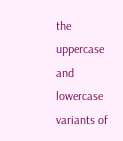the uppercase and lowercase variants of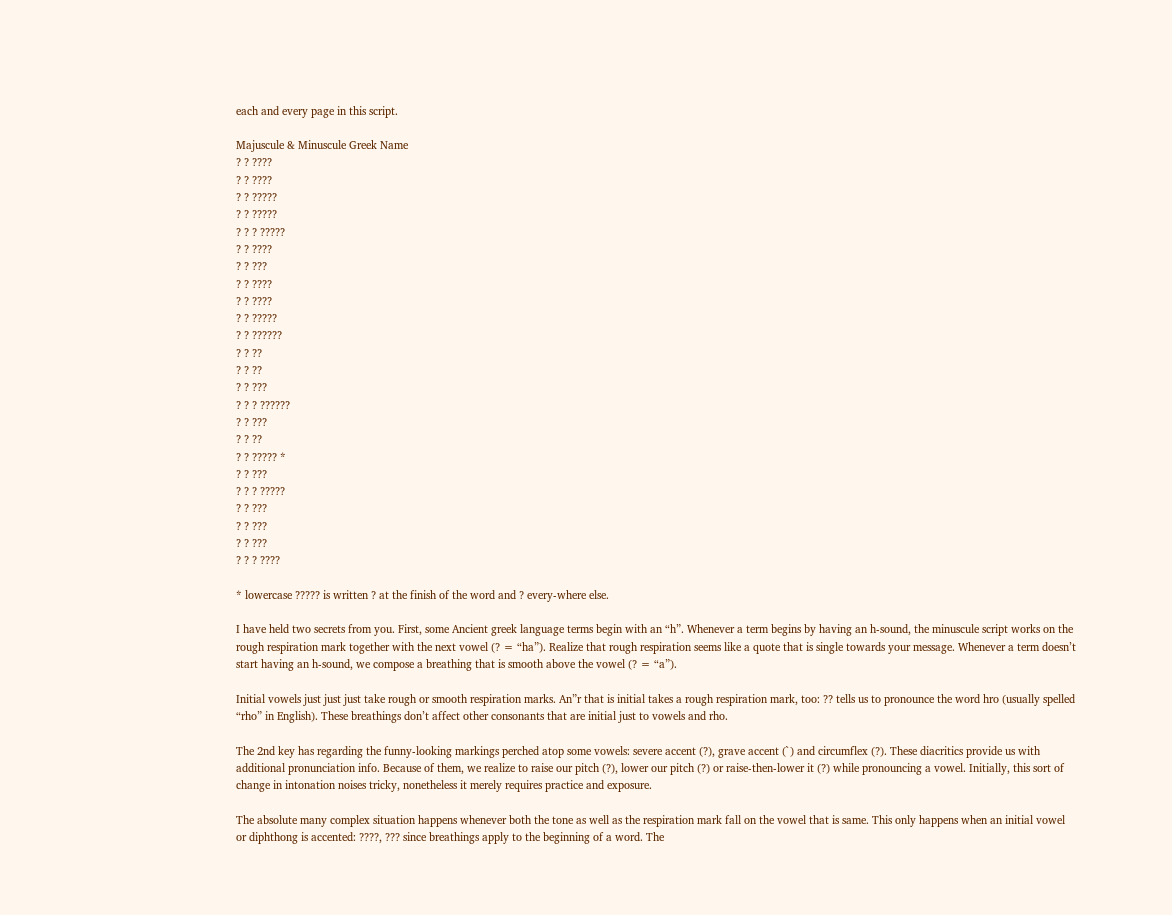each and every page in this script.

Majuscule & Minuscule Greek Name
? ? ????
? ? ????
? ? ?????
? ? ?????
? ? ? ?????
? ? ????
? ? ???
? ? ????
? ? ????
? ? ?????
? ? ??????
? ? ??
? ? ??
? ? ???
? ? ? ??????
? ? ???
? ? ??
? ? ????? *
? ? ???
? ? ? ?????
? ? ???
? ? ???
? ? ???
? ? ? ????

* lowercase ????? is written ? at the finish of the word and ? every-where else.

I have held two secrets from you. First, some Ancient greek language terms begin with an “h”. Whenever a term begins by having an h-sound, the minuscule script works on the rough respiration mark together with the next vowel (? = “ha”). Realize that rough respiration seems like a quote that is single towards your message. Whenever a term doesn’t start having an h-sound, we compose a breathing that is smooth above the vowel (? = “a”).

Initial vowels just just just take rough or smooth respiration marks. An”r that is initial takes a rough respiration mark, too: ?? tells us to pronounce the word hro (usually spelled “rho” in English). These breathings don’t affect other consonants that are initial just to vowels and rho.

The 2nd key has regarding the funny-looking markings perched atop some vowels: severe accent (?), grave accent (`) and circumflex (?). These diacritics provide us with additional pronunciation info. Because of them, we realize to raise our pitch (?), lower our pitch (?) or raise-then-lower it (?) while pronouncing a vowel. Initially, this sort of change in intonation noises tricky, nonetheless it merely requires practice and exposure.

The absolute many complex situation happens whenever both the tone as well as the respiration mark fall on the vowel that is same. This only happens when an initial vowel or diphthong is accented: ????, ??? since breathings apply to the beginning of a word. The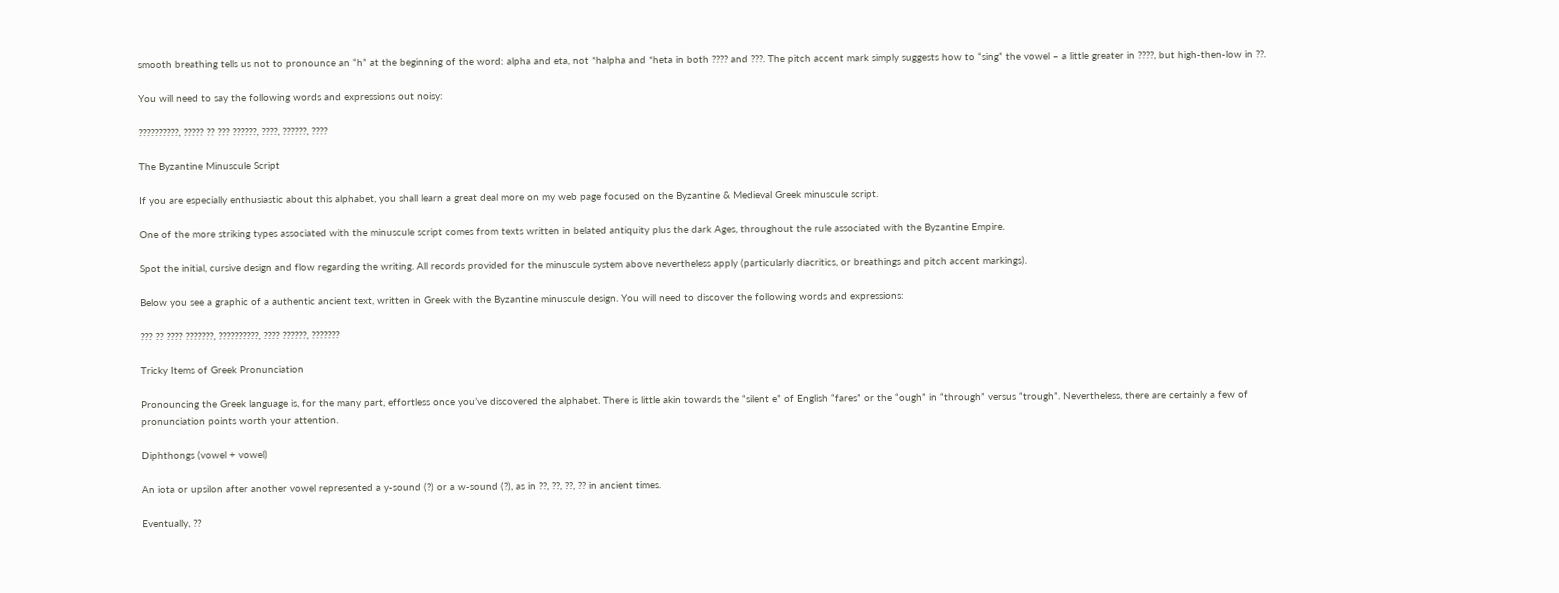smooth breathing tells us not to pronounce an “h” at the beginning of the word: alpha and eta, not *halpha and *heta in both ???? and ???. The pitch accent mark simply suggests how to “sing” the vowel – a little greater in ????, but high-then-low in ??.

You will need to say the following words and expressions out noisy:

??????????, ????? ?? ??? ??????, ????, ??????, ????

The Byzantine Minuscule Script

If you are especially enthusiastic about this alphabet, you shall learn a great deal more on my web page focused on the Byzantine & Medieval Greek minuscule script.

One of the more striking types associated with the minuscule script comes from texts written in belated antiquity plus the dark Ages, throughout the rule associated with the Byzantine Empire.

Spot the initial, cursive design and flow regarding the writing. All records provided for the minuscule system above nevertheless apply (particularly diacritics, or breathings and pitch accent markings).

Below you see a graphic of a authentic ancient text, written in Greek with the Byzantine minuscule design. You will need to discover the following words and expressions:

??? ?? ???? ???????, ??????????, ???? ??????, ???????

Tricky Items of Greek Pronunciation

Pronouncing the Greek language is, for the many part, effortless once you’ve discovered the alphabet. There is little akin towards the “silent e” of English “fares” or the “ough” in “through” versus “trough”. Nevertheless, there are certainly a few of pronunciation points worth your attention.

Diphthongs (vowel + vowel)

An iota or upsilon after another vowel represented a y-sound (?) or a w-sound (?), as in ??, ??, ??, ?? in ancient times.

Eventually, ??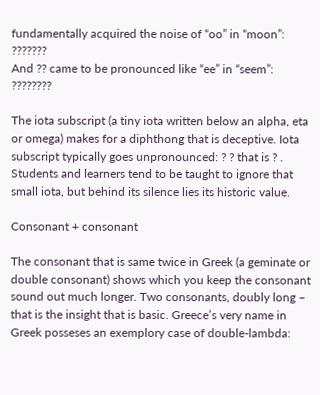fundamentally acquired the noise of “oo” in “moon”: ???????
And ?? came to be pronounced like “ee” in “seem”: ????????

The iota subscript (a tiny iota written below an alpha, eta or omega) makes for a diphthong that is deceptive. Iota subscript typically goes unpronounced: ? ? that is ? . Students and learners tend to be taught to ignore that small iota, but behind its silence lies its historic value.

Consonant + consonant

The consonant that is same twice in Greek (a geminate or double consonant) shows which you keep the consonant sound out much longer. Two consonants, doubly long – that is the insight that is basic. Greece’s very name in Greek posseses an exemplory case of double-lambda: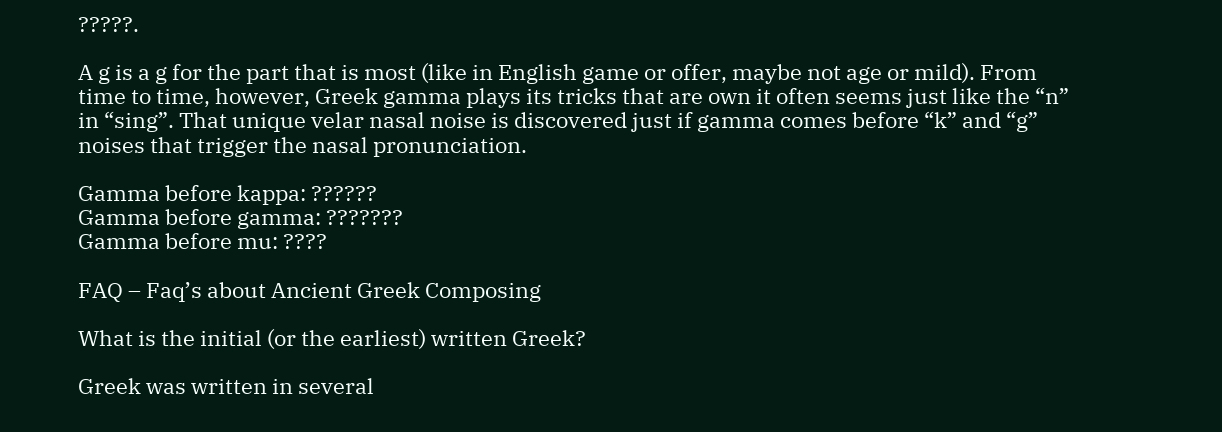?????.

A g is a g for the part that is most (like in English game or offer, maybe not age or mild). From time to time, however, Greek gamma plays its tricks that are own it often seems just like the “n” in “sing”. That unique velar nasal noise is discovered just if gamma comes before “k” and “g” noises that trigger the nasal pronunciation.

Gamma before kappa: ??????
Gamma before gamma: ???????
Gamma before mu: ????

FAQ – Faq’s about Ancient Greek Composing

What is the initial (or the earliest) written Greek?

Greek was written in several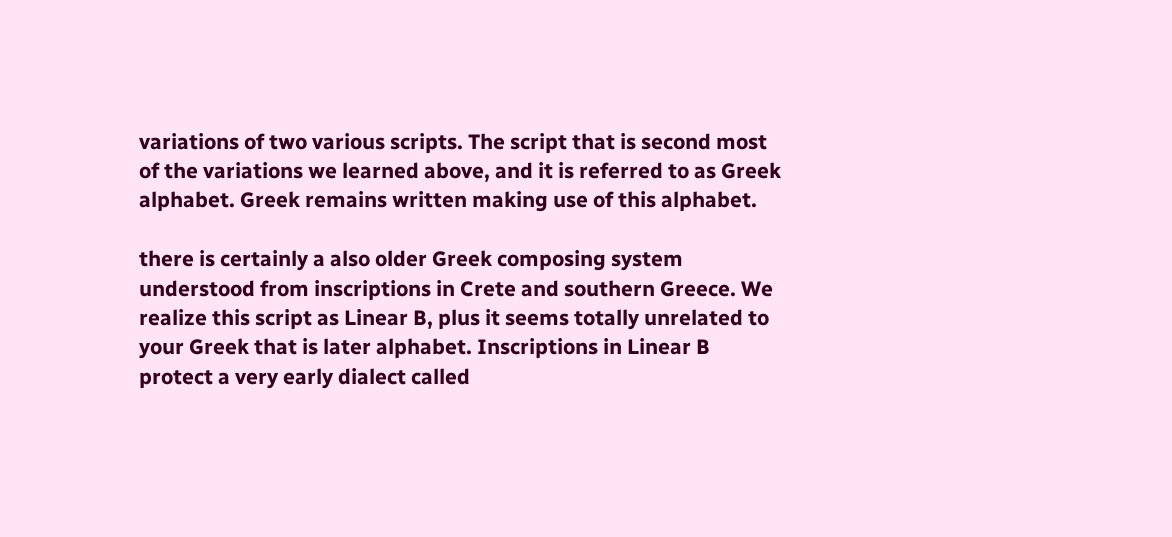variations of two various scripts. The script that is second most of the variations we learned above, and it is referred to as Greek alphabet. Greek remains written making use of this alphabet.

there is certainly a also older Greek composing system understood from inscriptions in Crete and southern Greece. We realize this script as Linear B, plus it seems totally unrelated to your Greek that is later alphabet. Inscriptions in Linear B protect a very early dialect called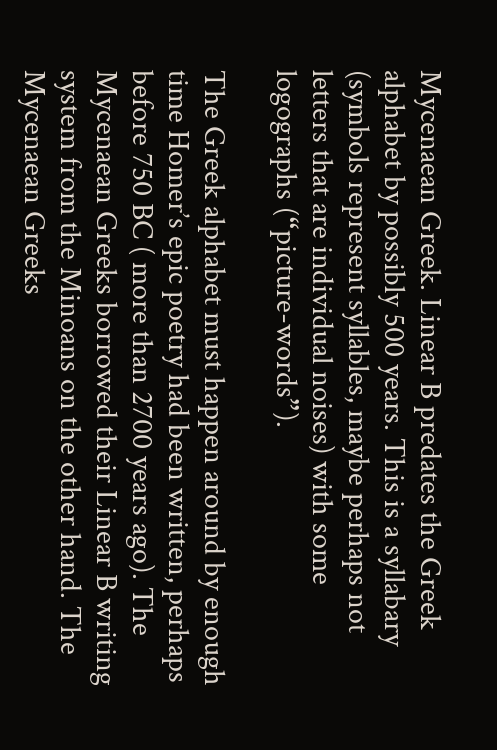Mycenaean Greek. Linear B predates the Greek alphabet by possibly 500 years. This is a syllabary (symbols represent syllables, maybe perhaps not letters that are individual noises) with some logographs (“picture-words”).

The Greek alphabet must happen around by enough time Homer’s epic poetry had been written, perhaps before 750 BC ( more than 2700 years ago). The Mycenaean Greeks borrowed their Linear B writing system from the Minoans on the other hand. The Mycenaean Greeks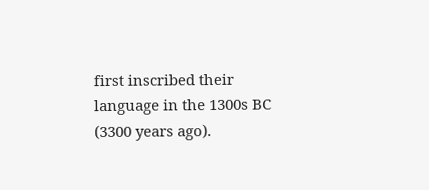first inscribed their language in the 1300s BC (3300 years ago).